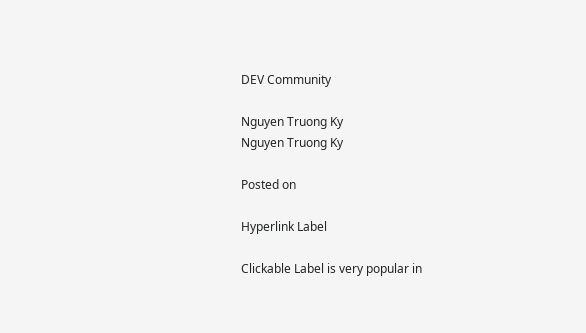DEV Community

Nguyen Truong Ky
Nguyen Truong Ky

Posted on

Hyperlink Label

Clickable Label is very popular in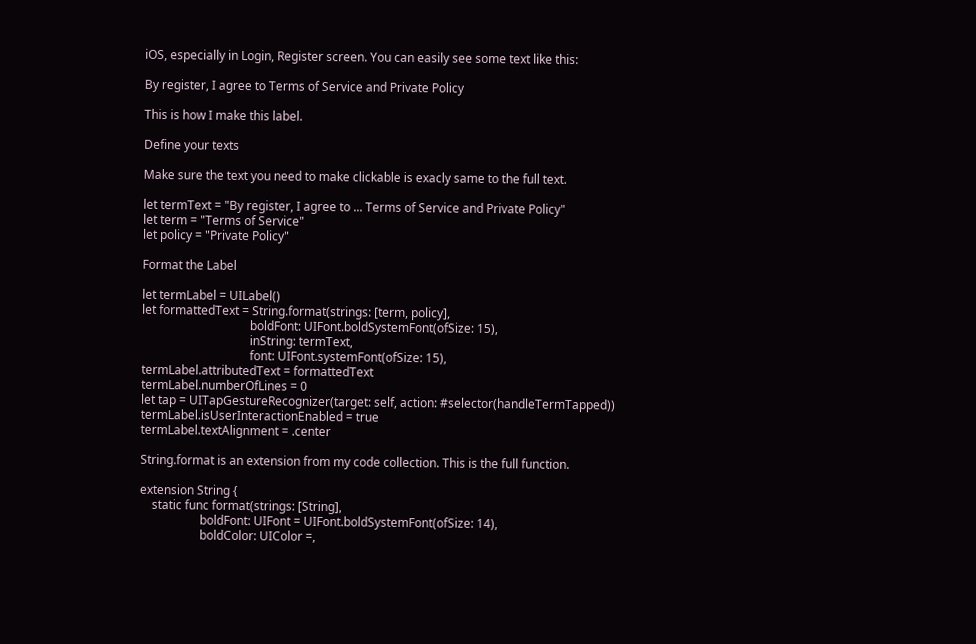iOS, especially in Login, Register screen. You can easily see some text like this:

By register, I agree to Terms of Service and Private Policy

This is how I make this label.

Define your texts

Make sure the text you need to make clickable is exacly same to the full text.

let termText = "By register, I agree to ... Terms of Service and Private Policy"
let term = "Terms of Service"
let policy = "Private Policy"

Format the Label

let termLabel = UILabel()
let formattedText = String.format(strings: [term, policy],
                                    boldFont: UIFont.boldSystemFont(ofSize: 15),
                                    inString: termText,
                                    font: UIFont.systemFont(ofSize: 15),
termLabel.attributedText = formattedText
termLabel.numberOfLines = 0
let tap = UITapGestureRecognizer(target: self, action: #selector(handleTermTapped))
termLabel.isUserInteractionEnabled = true
termLabel.textAlignment = .center

String.format is an extension from my code collection. This is the full function.

extension String {
    static func format(strings: [String],
                    boldFont: UIFont = UIFont.boldSystemFont(ofSize: 14),
                    boldColor: UIColor =,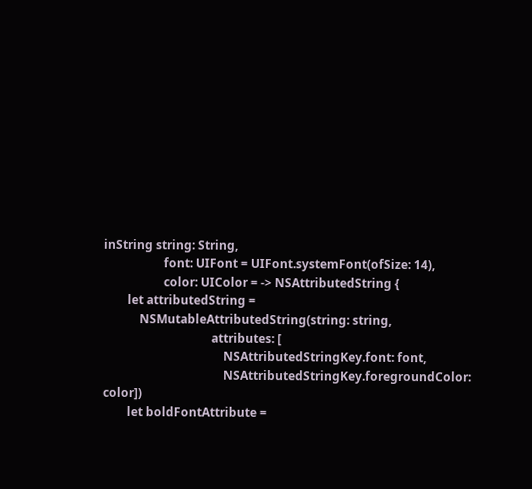inString string: String,
                    font: UIFont = UIFont.systemFont(ofSize: 14),
                    color: UIColor = -> NSAttributedString {
        let attributedString =
            NSMutableAttributedString(string: string,
                                    attributes: [
                                        NSAttributedStringKey.font: font,
                                        NSAttributedStringKey.foregroundColor: color])
        let boldFontAttribute =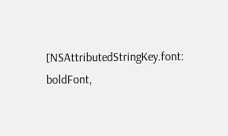[NSAttributedStringKey.font: boldFont,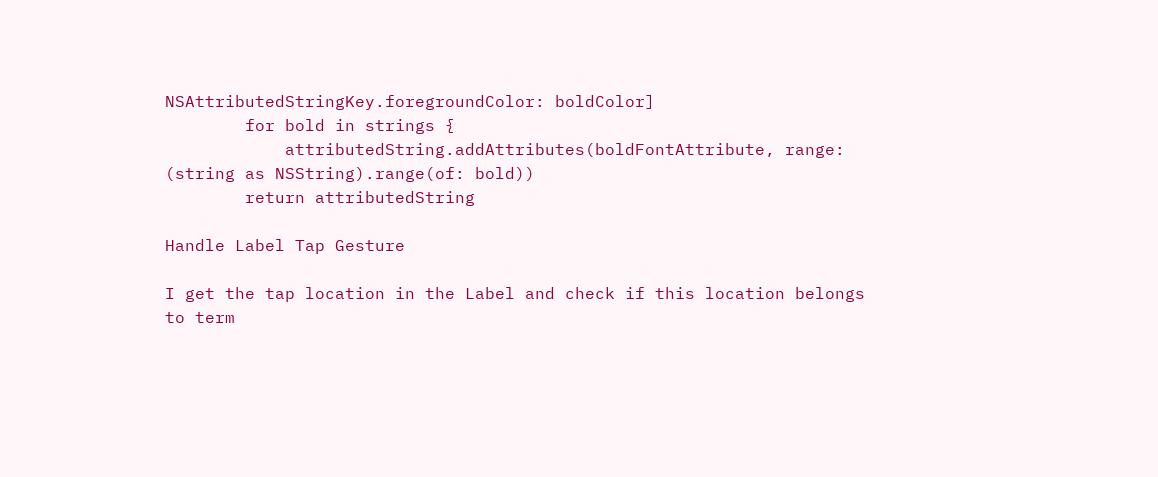NSAttributedStringKey.foregroundColor: boldColor]
        for bold in strings {
            attributedString.addAttributes(boldFontAttribute, range: (string as NSString).range(of: bold))
        return attributedString

Handle Label Tap Gesture

I get the tap location in the Label and check if this location belongs to term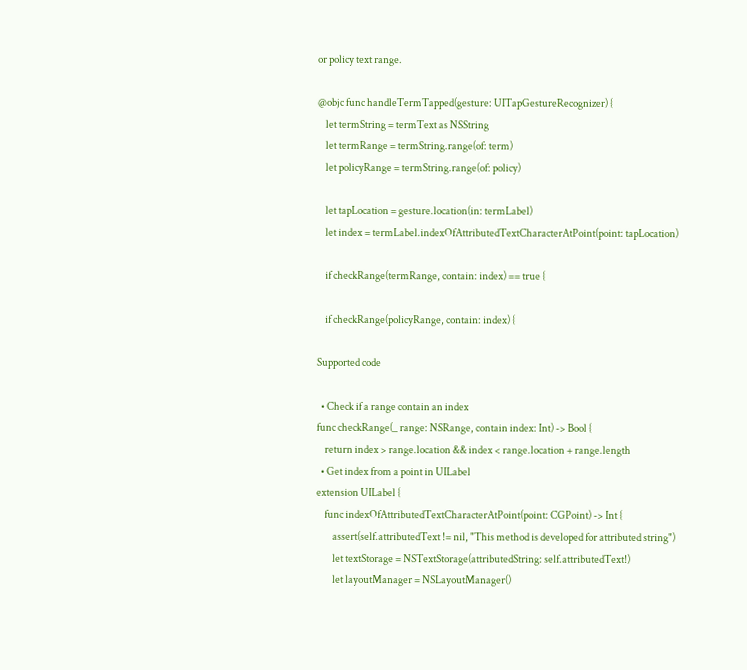or policy text range.

@objc func handleTermTapped(gesture: UITapGestureRecognizer) {
    let termString = termText as NSString
    let termRange = termString.range(of: term)
    let policyRange = termString.range(of: policy)

    let tapLocation = gesture.location(in: termLabel)
    let index = termLabel.indexOfAttributedTextCharacterAtPoint(point: tapLocation)

    if checkRange(termRange, contain: index) == true {

    if checkRange(policyRange, contain: index) {

Supported code

  • Check if a range contain an index
func checkRange(_ range: NSRange, contain index: Int) -> Bool {
    return index > range.location && index < range.location + range.length
  • Get index from a point in UILabel
extension UILabel {
    func indexOfAttributedTextCharacterAtPoint(point: CGPoint) -> Int {
        assert(self.attributedText != nil, "This method is developed for attributed string")
        let textStorage = NSTextStorage(attributedString: self.attributedText!)
        let layoutManager = NSLayoutManager()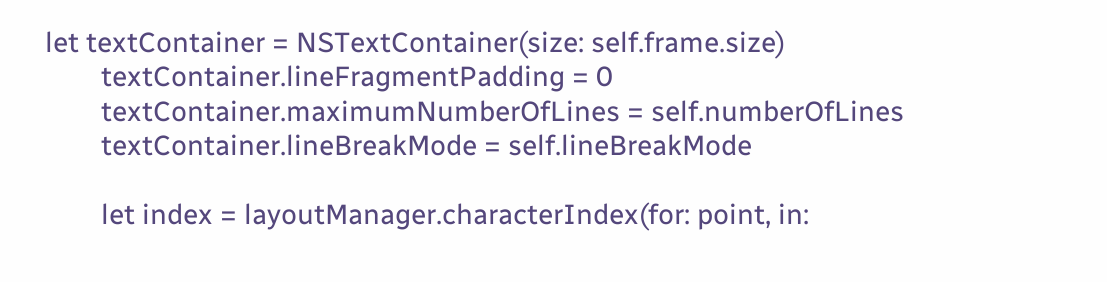let textContainer = NSTextContainer(size: self.frame.size)
        textContainer.lineFragmentPadding = 0
        textContainer.maximumNumberOfLines = self.numberOfLines
        textContainer.lineBreakMode = self.lineBreakMode

        let index = layoutManager.characterIndex(for: point, in: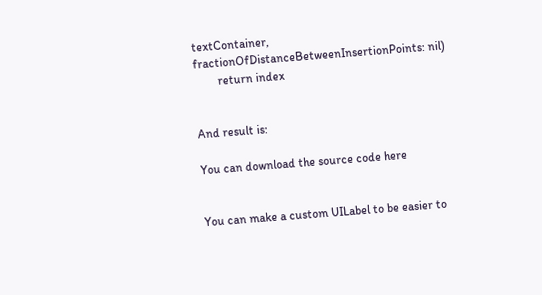textContainer, fractionOfDistanceBetweenInsertionPoints: nil)
        return index


And result is:

You can download the source code here


You can make a custom UILabel to be easier to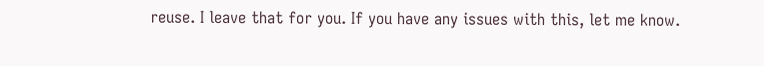reuse. I leave that for you. If you have any issues with this, let me know.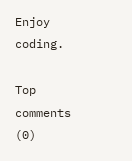Enjoy coding.

Top comments (0)